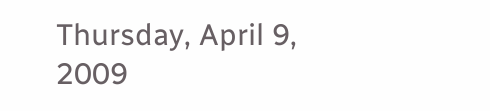Thursday, April 9, 2009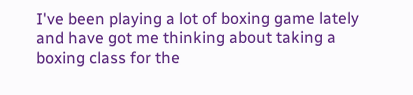I've been playing a lot of boxing game lately and have got me thinking about taking a boxing class for the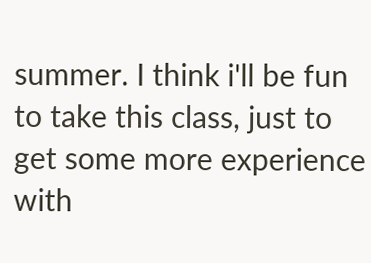summer. I think i'll be fun to take this class, just to get some more experience with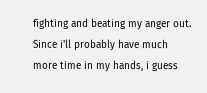fighting and beating my anger out. Since i'll probably have much more time in my hands, i guess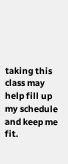taking this class may help fill up my schedule and keep me fit.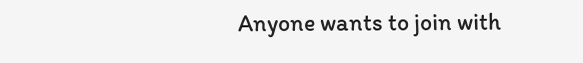Anyone wants to join with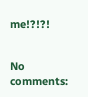me!?!?!


No comments: